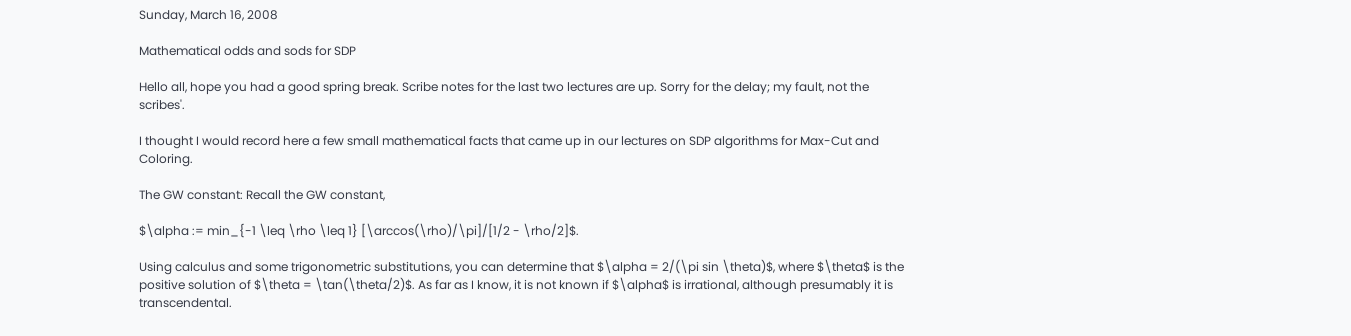Sunday, March 16, 2008

Mathematical odds and sods for SDP

Hello all, hope you had a good spring break. Scribe notes for the last two lectures are up. Sorry for the delay; my fault, not the scribes'.

I thought I would record here a few small mathematical facts that came up in our lectures on SDP algorithms for Max-Cut and Coloring.

The GW constant: Recall the GW constant,

$\alpha := min_{-1 \leq \rho \leq 1} [\arccos(\rho)/\pi]/[1/2 - \rho/2]$.

Using calculus and some trigonometric substitutions, you can determine that $\alpha = 2/(\pi sin \theta)$, where $\theta$ is the positive solution of $\theta = \tan(\theta/2)$. As far as I know, it is not known if $\alpha$ is irrational, although presumably it is transcendental.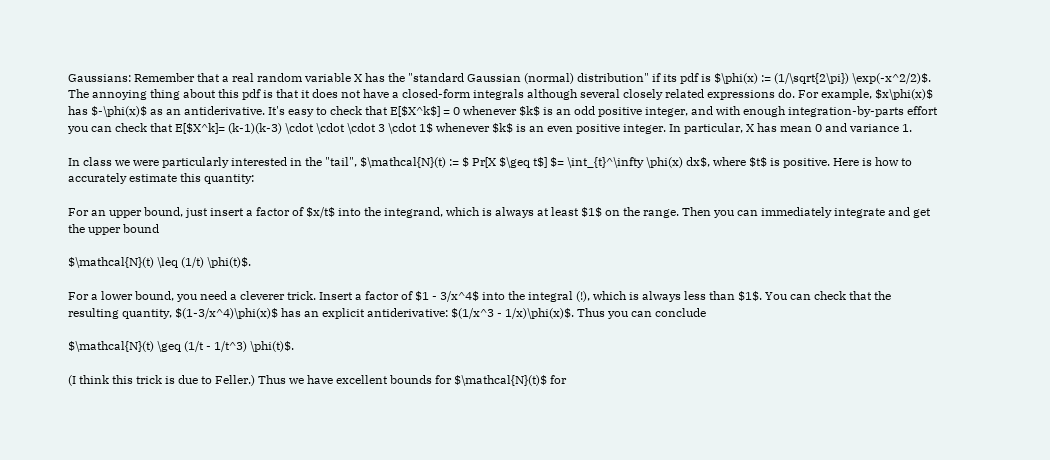Gaussians: Remember that a real random variable X has the "standard Gaussian (normal) distribution" if its pdf is $\phi(x) := (1/\sqrt{2\pi}) \exp(-x^2/2)$. The annoying thing about this pdf is that it does not have a closed-form integrals although several closely related expressions do. For example, $x\phi(x)$ has $-\phi(x)$ as an antiderivative. It's easy to check that E[$X^k$] = 0 whenever $k$ is an odd positive integer, and with enough integration-by-parts effort you can check that E[$X^k]= (k-1)(k-3) \cdot \cdot \cdot 3 \cdot 1$ whenever $k$ is an even positive integer. In particular, X has mean 0 and variance 1.

In class we were particularly interested in the "tail", $\mathcal{N}(t) := $ Pr[X $\geq t$] $= \int_{t}^\infty \phi(x) dx$, where $t$ is positive. Here is how to accurately estimate this quantity:

For an upper bound, just insert a factor of $x/t$ into the integrand, which is always at least $1$ on the range. Then you can immediately integrate and get the upper bound

$\mathcal{N}(t) \leq (1/t) \phi(t)$.

For a lower bound, you need a cleverer trick. Insert a factor of $1 - 3/x^4$ into the integral (!), which is always less than $1$. You can check that the resulting quantity, $(1-3/x^4)\phi(x)$ has an explicit antiderivative: $(1/x^3 - 1/x)\phi(x)$. Thus you can conclude

$\mathcal{N}(t) \geq (1/t - 1/t^3) \phi(t)$.

(I think this trick is due to Feller.) Thus we have excellent bounds for $\mathcal{N}(t)$ for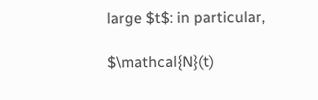large $t$: in particular,

$\mathcal{N}(t)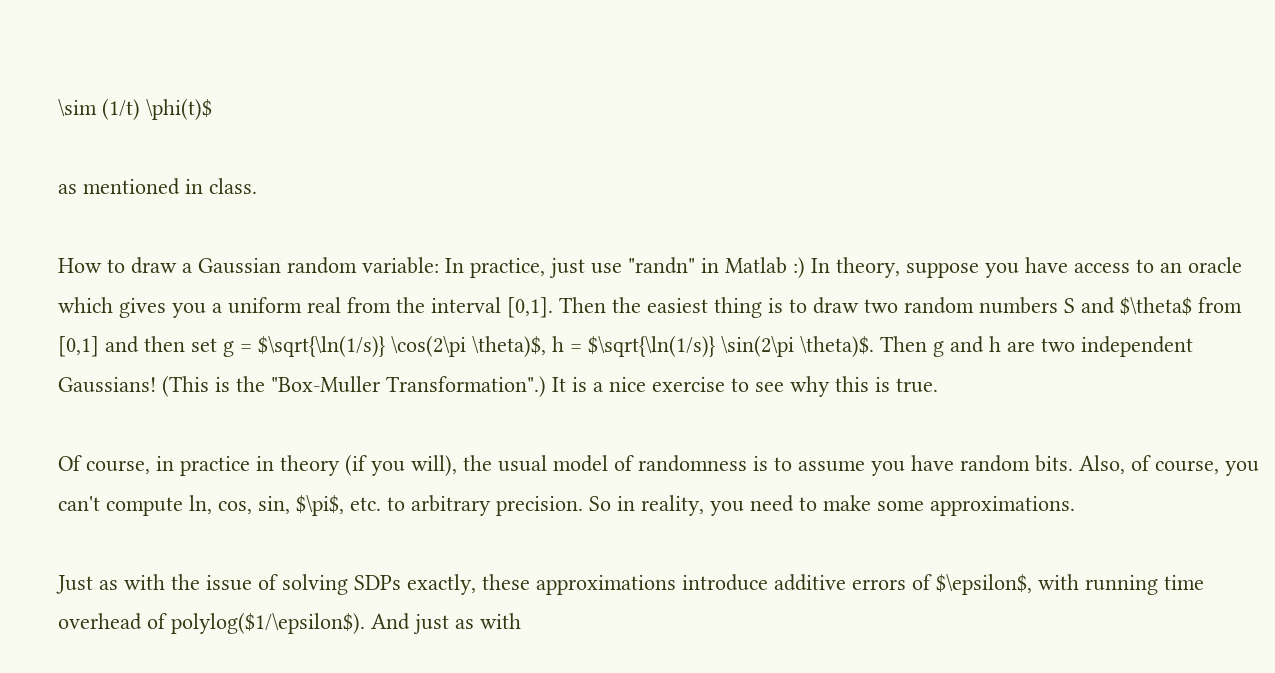\sim (1/t) \phi(t)$

as mentioned in class.

How to draw a Gaussian random variable: In practice, just use "randn" in Matlab :) In theory, suppose you have access to an oracle which gives you a uniform real from the interval [0,1]. Then the easiest thing is to draw two random numbers S and $\theta$ from [0,1] and then set g = $\sqrt{\ln(1/s)} \cos(2\pi \theta)$, h = $\sqrt{\ln(1/s)} \sin(2\pi \theta)$. Then g and h are two independent Gaussians! (This is the "Box-Muller Transformation".) It is a nice exercise to see why this is true.

Of course, in practice in theory (if you will), the usual model of randomness is to assume you have random bits. Also, of course, you can't compute ln, cos, sin, $\pi$, etc. to arbitrary precision. So in reality, you need to make some approximations.

Just as with the issue of solving SDPs exactly, these approximations introduce additive errors of $\epsilon$, with running time overhead of polylog($1/\epsilon$). And just as with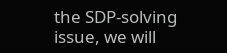the SDP-solving issue, we will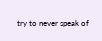try to never speak of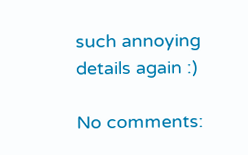such annoying details again :)

No comments: